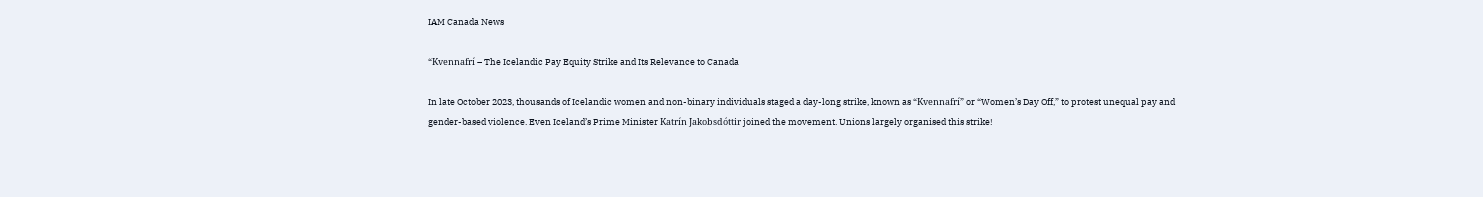IAM Canada News

“Kvennafrí – The Icelandic Pay Equity Strike and Its Relevance to Canada

In late October 2023, thousands of Icelandic women and non-binary individuals staged a day-long strike, known as “Kvennafrí” or “Women’s Day Off,” to protest unequal pay and gender-based violence. Even Iceland’s Prime Minister Katrín Jakobsdóttir joined the movement. Unions largely organised this strike!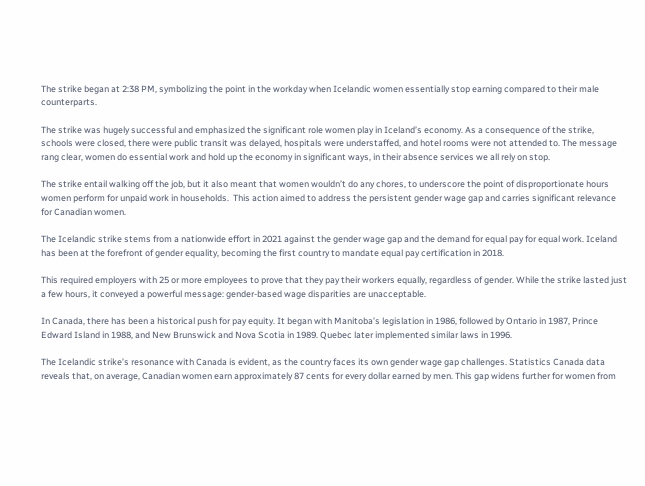The strike began at 2:38 PM, symbolizing the point in the workday when Icelandic women essentially stop earning compared to their male counterparts.

The strike was hugely successful and emphasized the significant role women play in Iceland’s economy. As a consequence of the strike, schools were closed, there were public transit was delayed, hospitals were understaffed, and hotel rooms were not attended to. The message rang clear, women do essential work and hold up the economy in significant ways, in their absence services we all rely on stop.

The strike entail walking off the job, but it also meant that women wouldn’t do any chores, to underscore the point of disproportionate hours women perform for unpaid work in households.  This action aimed to address the persistent gender wage gap and carries significant relevance for Canadian women.

The Icelandic strike stems from a nationwide effort in 2021 against the gender wage gap and the demand for equal pay for equal work. Iceland has been at the forefront of gender equality, becoming the first country to mandate equal pay certification in 2018.

This required employers with 25 or more employees to prove that they pay their workers equally, regardless of gender. While the strike lasted just a few hours, it conveyed a powerful message: gender-based wage disparities are unacceptable.

In Canada, there has been a historical push for pay equity. It began with Manitoba’s legislation in 1986, followed by Ontario in 1987, Prince Edward Island in 1988, and New Brunswick and Nova Scotia in 1989. Quebec later implemented similar laws in 1996.

The Icelandic strike’s resonance with Canada is evident, as the country faces its own gender wage gap challenges. Statistics Canada data reveals that, on average, Canadian women earn approximately 87 cents for every dollar earned by men. This gap widens further for women from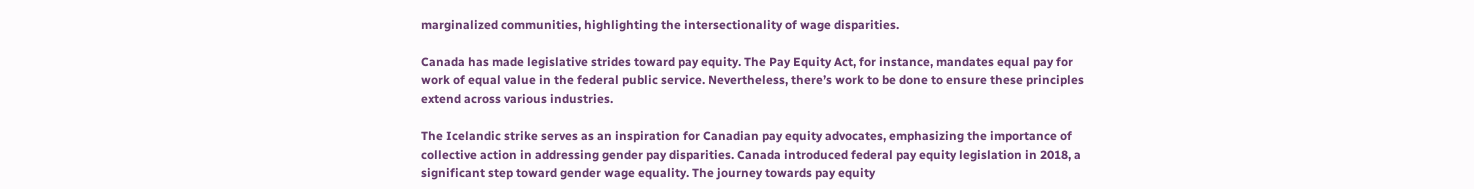marginalized communities, highlighting the intersectionality of wage disparities.

Canada has made legislative strides toward pay equity. The Pay Equity Act, for instance, mandates equal pay for work of equal value in the federal public service. Nevertheless, there’s work to be done to ensure these principles extend across various industries.

The Icelandic strike serves as an inspiration for Canadian pay equity advocates, emphasizing the importance of collective action in addressing gender pay disparities. Canada introduced federal pay equity legislation in 2018, a significant step toward gender wage equality. The journey towards pay equity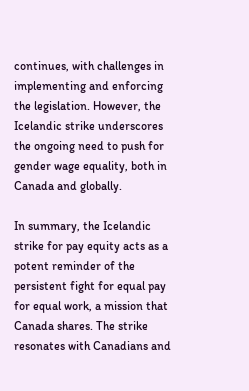continues, with challenges in implementing and enforcing the legislation. However, the Icelandic strike underscores the ongoing need to push for gender wage equality, both in Canada and globally.

In summary, the Icelandic strike for pay equity acts as a potent reminder of the persistent fight for equal pay for equal work, a mission that Canada shares. The strike resonates with Canadians and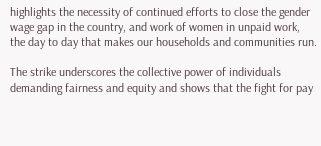highlights the necessity of continued efforts to close the gender wage gap in the country, and work of women in unpaid work, the day to day that makes our households and communities run.

The strike underscores the collective power of individuals demanding fairness and equity and shows that the fight for pay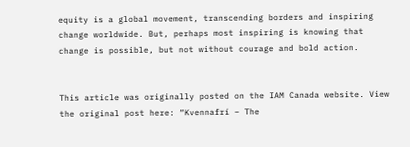equity is a global movement, transcending borders and inspiring change worldwide. But, perhaps most inspiring is knowing that change is possible, but not without courage and bold action.


This article was originally posted on the IAM Canada website. View the original post here: “Kvennafrí – The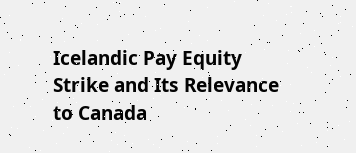Icelandic Pay Equity Strike and Its Relevance to Canada